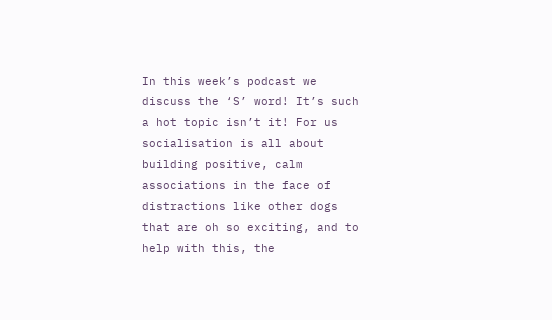In this week’s podcast we discuss the ‘S’ word! It’s such a hot topic isn’t it! For us socialisation is all about building positive, calm associations in the face of distractions like other dogs that are oh so exciting, and to help with this, the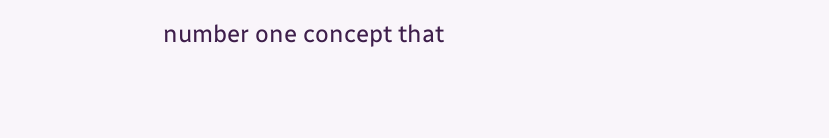number one concept that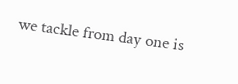we tackle from day one is